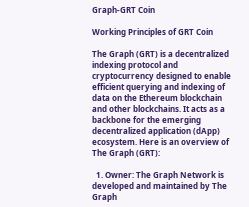Graph-GRT Coin

Working Principles of GRT Coin

The Graph (GRT) is a decentralized indexing protocol and cryptocurrency designed to enable efficient querying and indexing of data on the Ethereum blockchain and other blockchains. It acts as a backbone for the emerging decentralized application (dApp) ecosystem. Here is an overview of The Graph (GRT):

  1. Owner: The Graph Network is developed and maintained by The Graph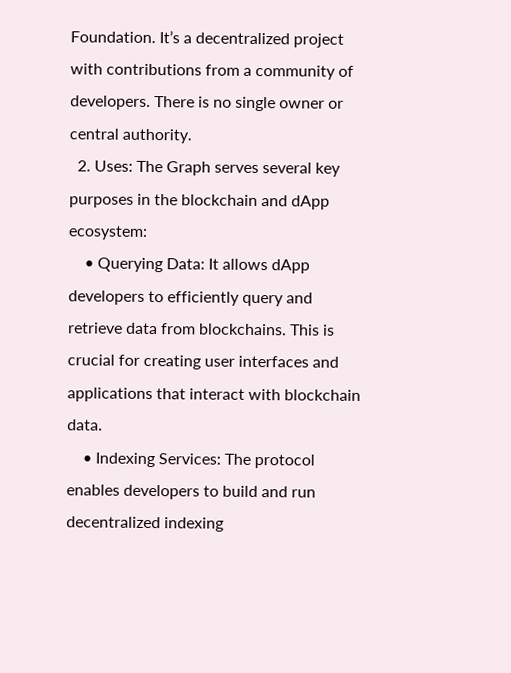Foundation. It’s a decentralized project with contributions from a community of developers. There is no single owner or central authority.
  2. Uses: The Graph serves several key purposes in the blockchain and dApp ecosystem:
    • Querying Data: It allows dApp developers to efficiently query and retrieve data from blockchains. This is crucial for creating user interfaces and applications that interact with blockchain data.
    • Indexing Services: The protocol enables developers to build and run decentralized indexing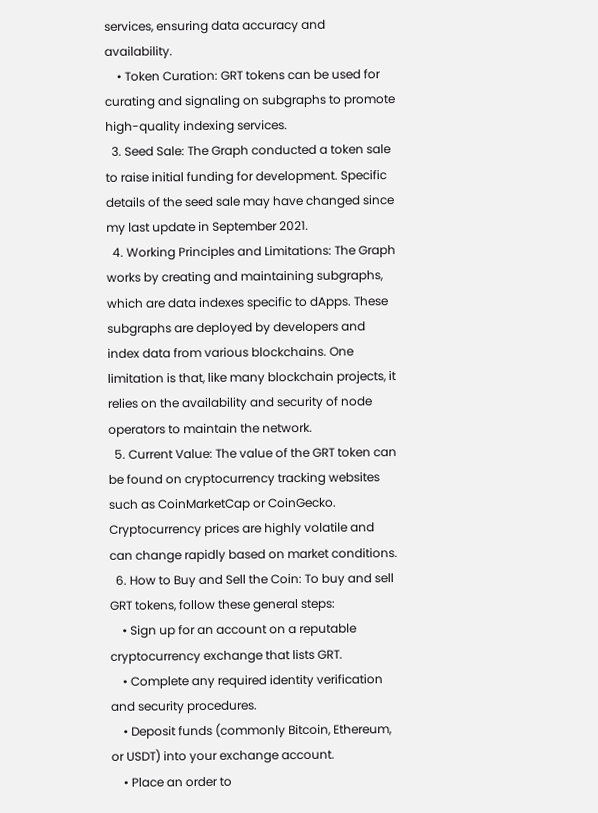services, ensuring data accuracy and availability.
    • Token Curation: GRT tokens can be used for curating and signaling on subgraphs to promote high-quality indexing services.
  3. Seed Sale: The Graph conducted a token sale to raise initial funding for development. Specific details of the seed sale may have changed since my last update in September 2021.
  4. Working Principles and Limitations: The Graph works by creating and maintaining subgraphs, which are data indexes specific to dApps. These subgraphs are deployed by developers and index data from various blockchains. One limitation is that, like many blockchain projects, it relies on the availability and security of node operators to maintain the network.
  5. Current Value: The value of the GRT token can be found on cryptocurrency tracking websites such as CoinMarketCap or CoinGecko. Cryptocurrency prices are highly volatile and can change rapidly based on market conditions.
  6. How to Buy and Sell the Coin: To buy and sell GRT tokens, follow these general steps:
    • Sign up for an account on a reputable cryptocurrency exchange that lists GRT.
    • Complete any required identity verification and security procedures.
    • Deposit funds (commonly Bitcoin, Ethereum, or USDT) into your exchange account.
    • Place an order to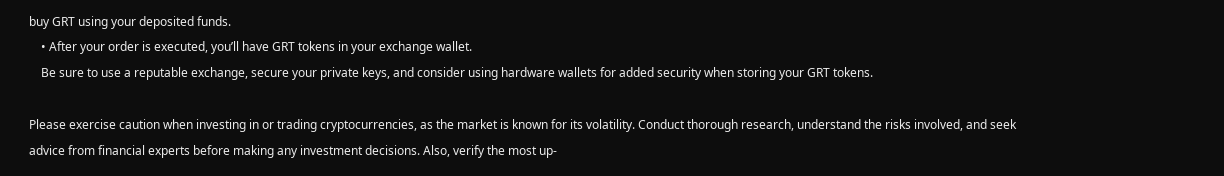buy GRT using your deposited funds.
    • After your order is executed, you’ll have GRT tokens in your exchange wallet.
    Be sure to use a reputable exchange, secure your private keys, and consider using hardware wallets for added security when storing your GRT tokens.

Please exercise caution when investing in or trading cryptocurrencies, as the market is known for its volatility. Conduct thorough research, understand the risks involved, and seek advice from financial experts before making any investment decisions. Also, verify the most up-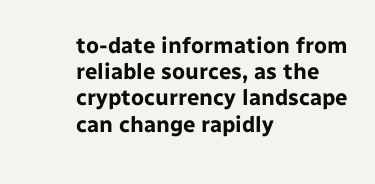to-date information from reliable sources, as the cryptocurrency landscape can change rapidly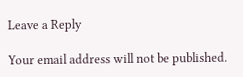Leave a Reply

Your email address will not be published.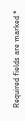Required fields are marked *